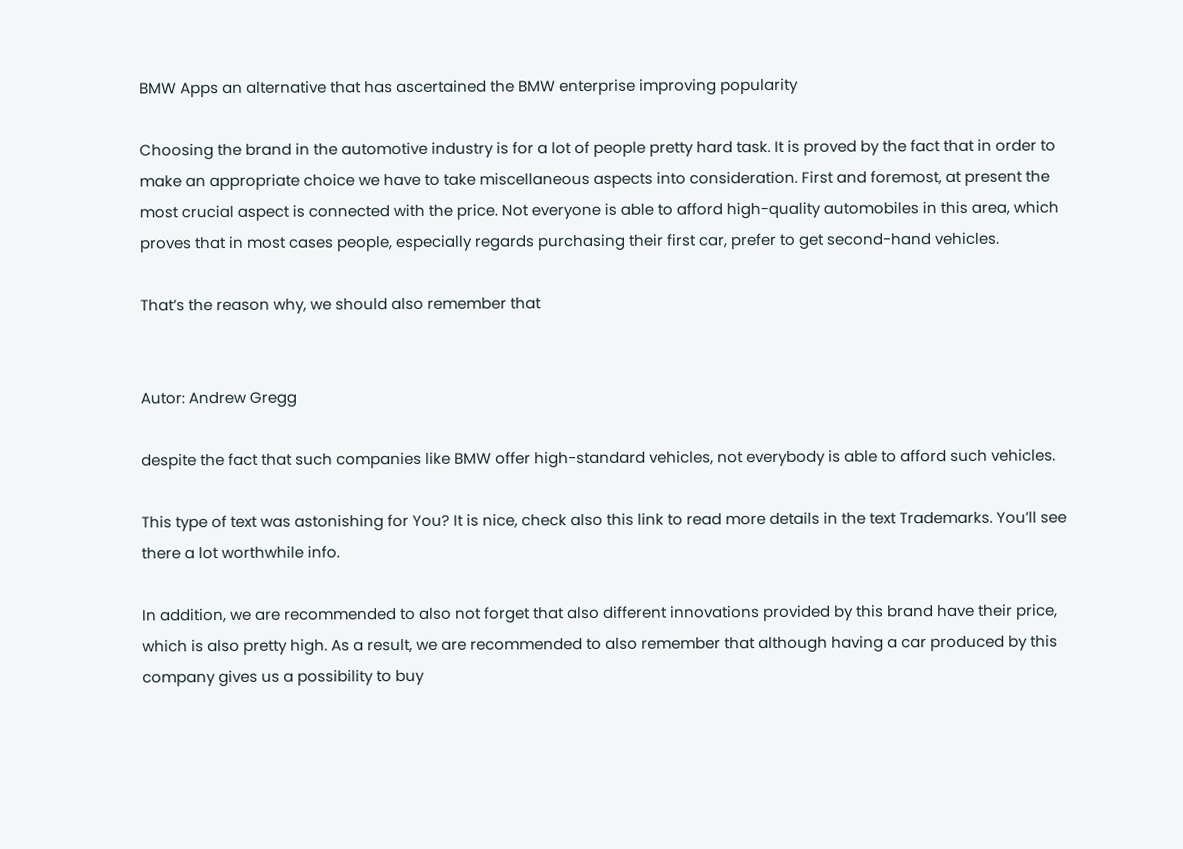BMW Apps an alternative that has ascertained the BMW enterprise improving popularity

Choosing the brand in the automotive industry is for a lot of people pretty hard task. It is proved by the fact that in order to make an appropriate choice we have to take miscellaneous aspects into consideration. First and foremost, at present the most crucial aspect is connected with the price. Not everyone is able to afford high-quality automobiles in this area, which proves that in most cases people, especially regards purchasing their first car, prefer to get second-hand vehicles.

That’s the reason why, we should also remember that


Autor: Andrew Gregg

despite the fact that such companies like BMW offer high-standard vehicles, not everybody is able to afford such vehicles.

This type of text was astonishing for You? It is nice, check also this link to read more details in the text Trademarks. You’ll see there a lot worthwhile info.

In addition, we are recommended to also not forget that also different innovations provided by this brand have their price, which is also pretty high. As a result, we are recommended to also remember that although having a car produced by this company gives us a possibility to buy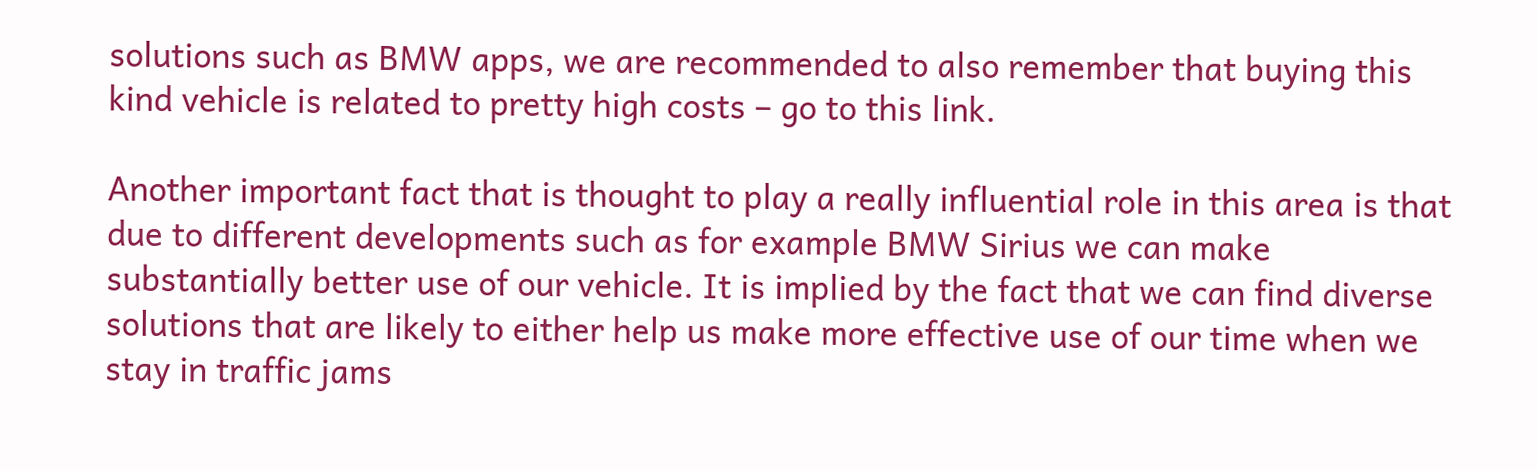solutions such as BMW apps, we are recommended to also remember that buying this kind vehicle is related to pretty high costs – go to this link.

Another important fact that is thought to play a really influential role in this area is that due to different developments such as for example BMW Sirius we can make substantially better use of our vehicle. It is implied by the fact that we can find diverse solutions that are likely to either help us make more effective use of our time when we stay in traffic jams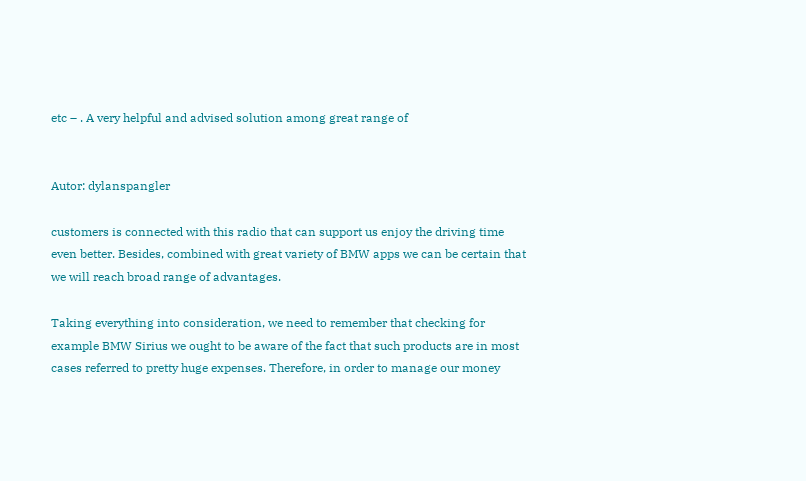etc – . A very helpful and advised solution among great range of


Autor: dylanspangler

customers is connected with this radio that can support us enjoy the driving time even better. Besides, combined with great variety of BMW apps we can be certain that we will reach broad range of advantages.

Taking everything into consideration, we need to remember that checking for example BMW Sirius we ought to be aware of the fact that such products are in most cases referred to pretty huge expenses. Therefore, in order to manage our money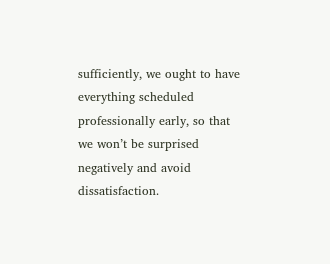sufficiently, we ought to have everything scheduled professionally early, so that we won’t be surprised negatively and avoid dissatisfaction.